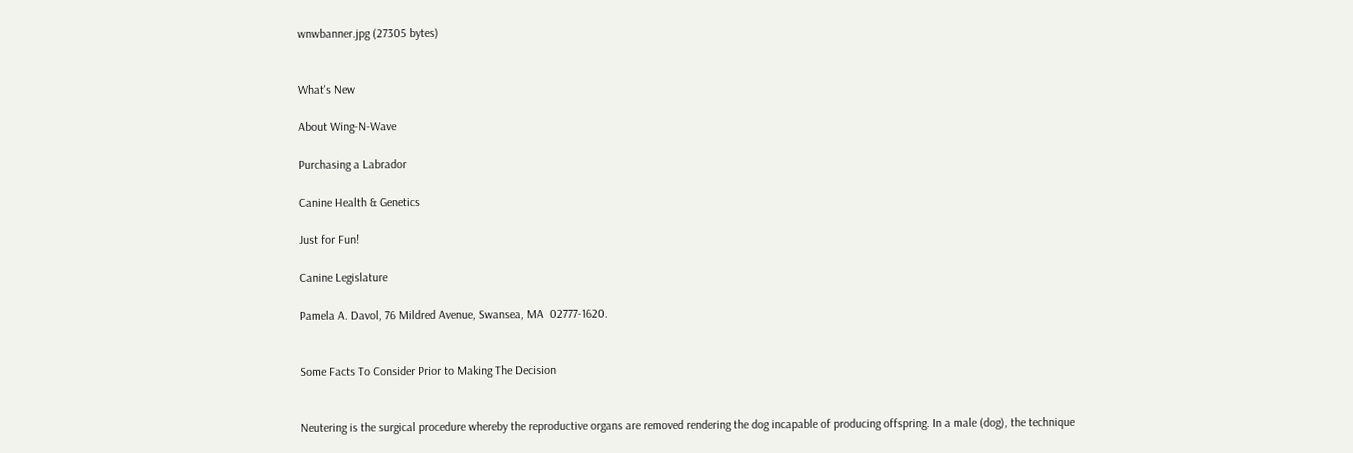wnwbanner.jpg (27305 bytes)


What's New

About Wing-N-Wave

Purchasing a Labrador

Canine Health & Genetics

Just for Fun!

Canine Legislature

Pamela A. Davol, 76 Mildred Avenue, Swansea, MA  02777-1620.


Some Facts To Consider Prior to Making The Decision


Neutering is the surgical procedure whereby the reproductive organs are removed rendering the dog incapable of producing offspring. In a male (dog), the technique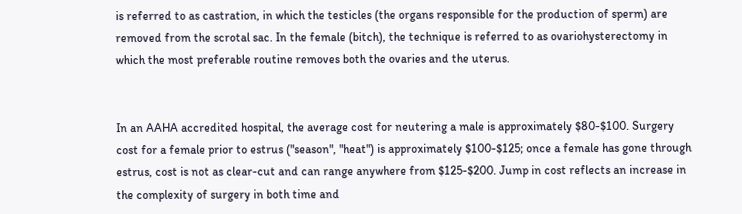is referred to as castration, in which the testicles (the organs responsible for the production of sperm) are removed from the scrotal sac. In the female (bitch), the technique is referred to as ovariohysterectomy in which the most preferable routine removes both the ovaries and the uterus.


In an AAHA accredited hospital, the average cost for neutering a male is approximately $80-$100. Surgery cost for a female prior to estrus ("season", "heat") is approximately $100-$125; once a female has gone through estrus, cost is not as clear-cut and can range anywhere from $125-$200. Jump in cost reflects an increase in the complexity of surgery in both time and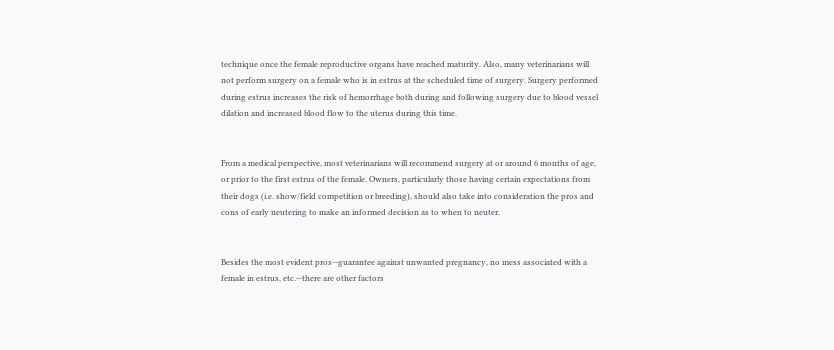technique once the female reproductive organs have reached maturity. Also, many veterinarians will not perform surgery on a female who is in estrus at the scheduled time of surgery. Surgery performed during estrus increases the risk of hemorrhage both during and following surgery due to blood vessel dilation and increased blood flow to the uterus during this time.


From a medical perspective, most veterinarians will recommend surgery at or around 6 months of age, or prior to the first estrus of the female. Owners, particularly those having certain expectations from their dogs (i.e. show/field competition or breeding), should also take into consideration the pros and cons of early neutering to make an informed decision as to when to neuter.


Besides the most evident pros--guarantee against unwanted pregnancy, no mess associated with a female in estrus, etc.--there are other factors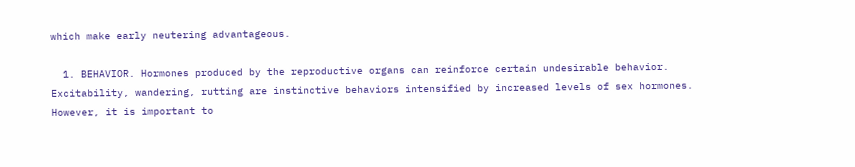which make early neutering advantageous.

  1. BEHAVIOR. Hormones produced by the reproductive organs can reinforce certain undesirable behavior. Excitability, wandering, rutting are instinctive behaviors intensified by increased levels of sex hormones. However, it is important to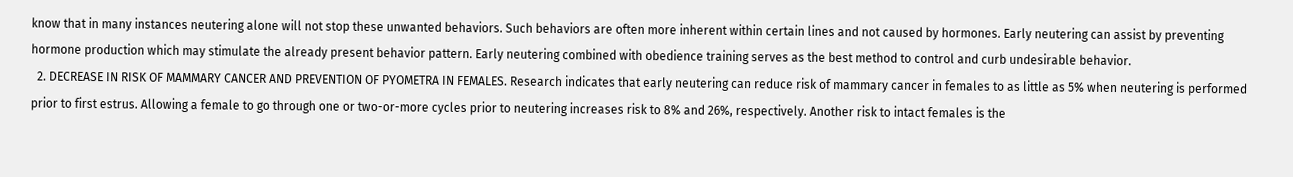know that in many instances neutering alone will not stop these unwanted behaviors. Such behaviors are often more inherent within certain lines and not caused by hormones. Early neutering can assist by preventing hormone production which may stimulate the already present behavior pattern. Early neutering combined with obedience training serves as the best method to control and curb undesirable behavior.
  2. DECREASE IN RISK OF MAMMARY CANCER AND PREVENTION OF PYOMETRA IN FEMALES. Research indicates that early neutering can reduce risk of mammary cancer in females to as little as 5% when neutering is performed prior to first estrus. Allowing a female to go through one or two-or-more cycles prior to neutering increases risk to 8% and 26%, respectively. Another risk to intact females is the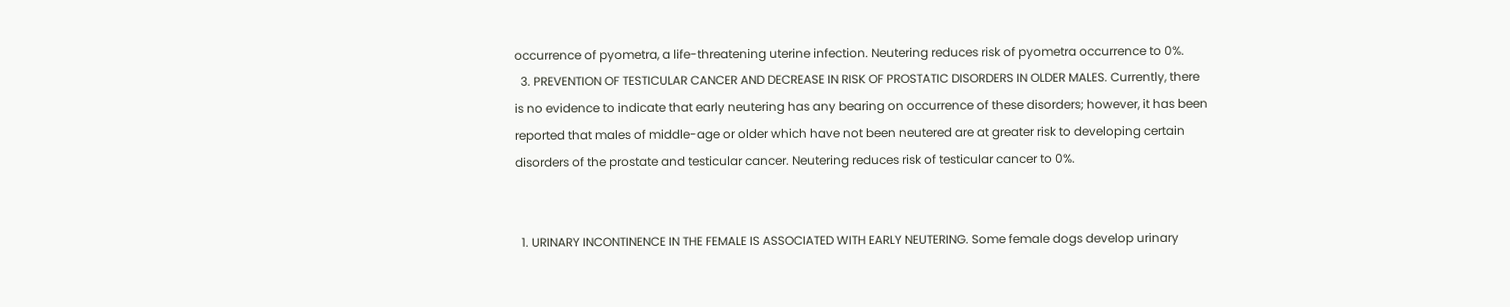occurrence of pyometra, a life-threatening uterine infection. Neutering reduces risk of pyometra occurrence to 0%.
  3. PREVENTION OF TESTICULAR CANCER AND DECREASE IN RISK OF PROSTATIC DISORDERS IN OLDER MALES. Currently, there is no evidence to indicate that early neutering has any bearing on occurrence of these disorders; however, it has been reported that males of middle-age or older which have not been neutered are at greater risk to developing certain disorders of the prostate and testicular cancer. Neutering reduces risk of testicular cancer to 0%.


  1. URINARY INCONTINENCE IN THE FEMALE IS ASSOCIATED WITH EARLY NEUTERING. Some female dogs develop urinary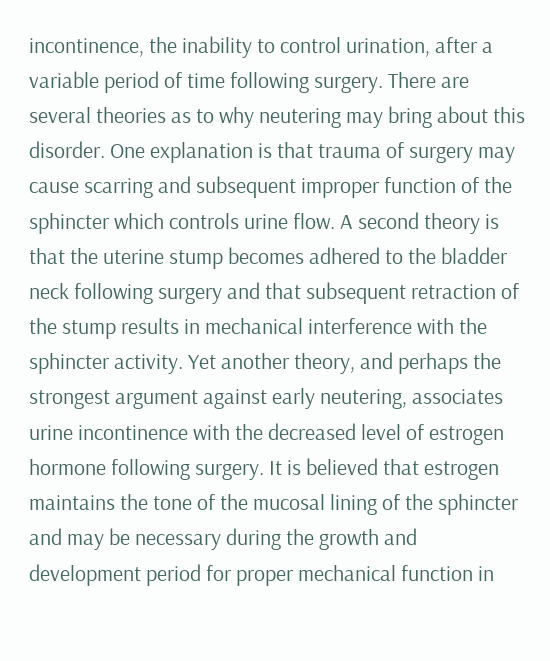incontinence, the inability to control urination, after a variable period of time following surgery. There are several theories as to why neutering may bring about this disorder. One explanation is that trauma of surgery may cause scarring and subsequent improper function of the sphincter which controls urine flow. A second theory is that the uterine stump becomes adhered to the bladder neck following surgery and that subsequent retraction of the stump results in mechanical interference with the sphincter activity. Yet another theory, and perhaps the strongest argument against early neutering, associates urine incontinence with the decreased level of estrogen hormone following surgery. It is believed that estrogen maintains the tone of the mucosal lining of the sphincter and may be necessary during the growth and development period for proper mechanical function in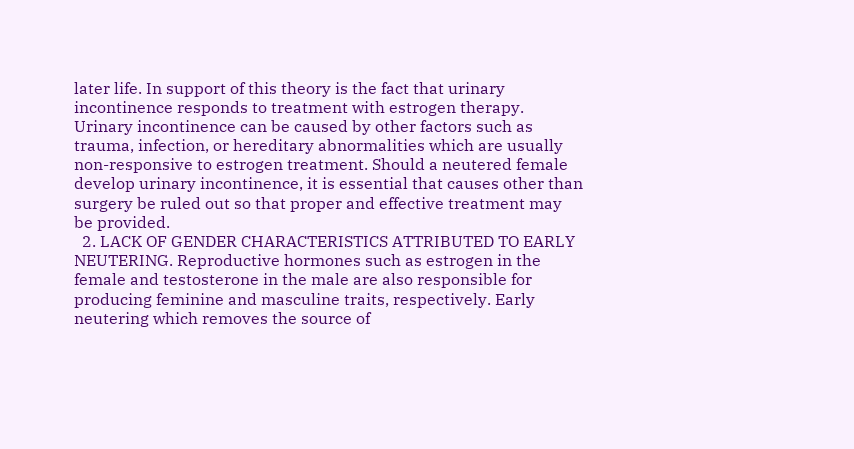later life. In support of this theory is the fact that urinary incontinence responds to treatment with estrogen therapy. Urinary incontinence can be caused by other factors such as trauma, infection, or hereditary abnormalities which are usually non-responsive to estrogen treatment. Should a neutered female develop urinary incontinence, it is essential that causes other than surgery be ruled out so that proper and effective treatment may be provided.
  2. LACK OF GENDER CHARACTERISTICS ATTRIBUTED TO EARLY NEUTERING. Reproductive hormones such as estrogen in the female and testosterone in the male are also responsible for producing feminine and masculine traits, respectively. Early neutering which removes the source of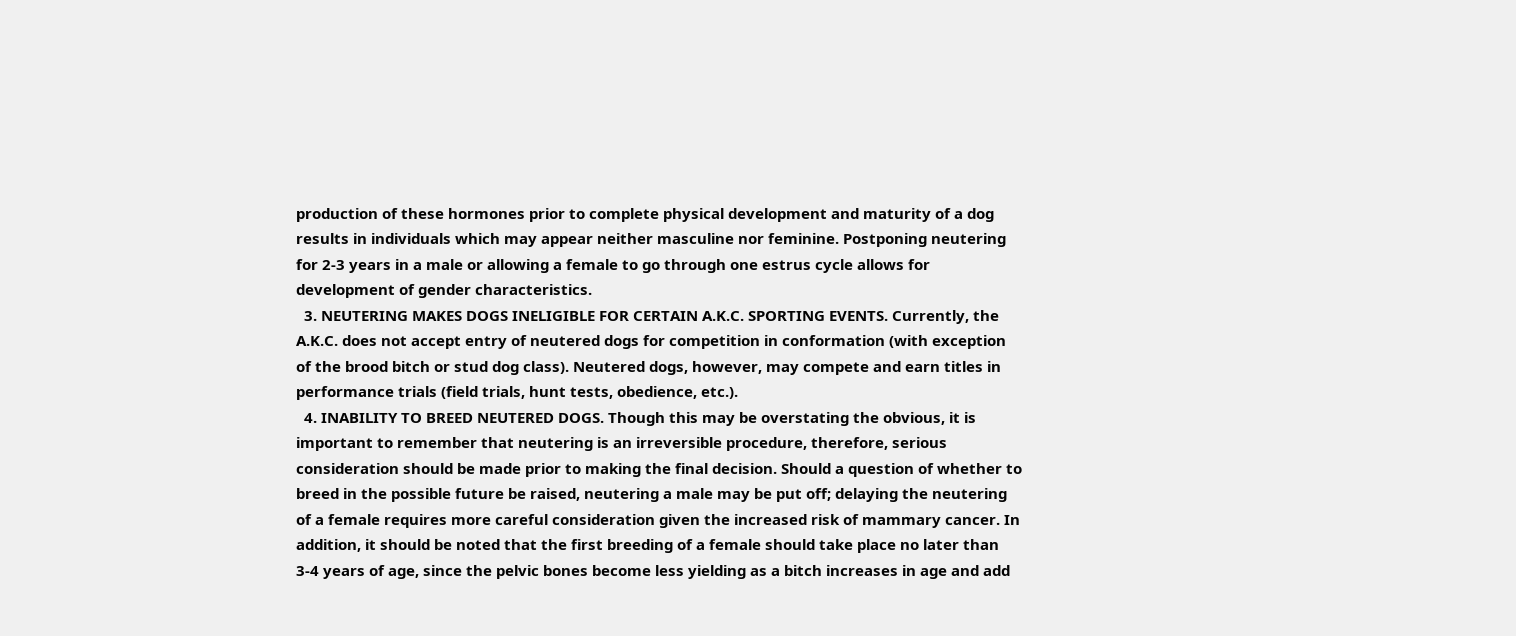production of these hormones prior to complete physical development and maturity of a dog results in individuals which may appear neither masculine nor feminine. Postponing neutering for 2-3 years in a male or allowing a female to go through one estrus cycle allows for development of gender characteristics.
  3. NEUTERING MAKES DOGS INELIGIBLE FOR CERTAIN A.K.C. SPORTING EVENTS. Currently, the A.K.C. does not accept entry of neutered dogs for competition in conformation (with exception of the brood bitch or stud dog class). Neutered dogs, however, may compete and earn titles in performance trials (field trials, hunt tests, obedience, etc.).
  4. INABILITY TO BREED NEUTERED DOGS. Though this may be overstating the obvious, it is important to remember that neutering is an irreversible procedure, therefore, serious consideration should be made prior to making the final decision. Should a question of whether to breed in the possible future be raised, neutering a male may be put off; delaying the neutering of a female requires more careful consideration given the increased risk of mammary cancer. In addition, it should be noted that the first breeding of a female should take place no later than 3-4 years of age, since the pelvic bones become less yielding as a bitch increases in age and add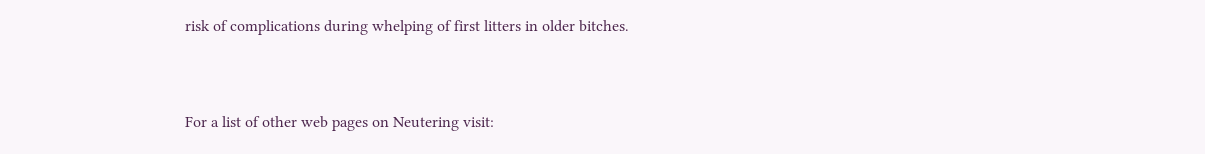risk of complications during whelping of first litters in older bitches.


For a list of other web pages on Neutering visit: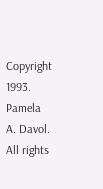Copyright 1993. Pamela A. Davol. All rights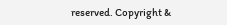reserved. Copyright &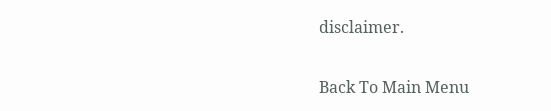disclaimer.

Back To Main Menu